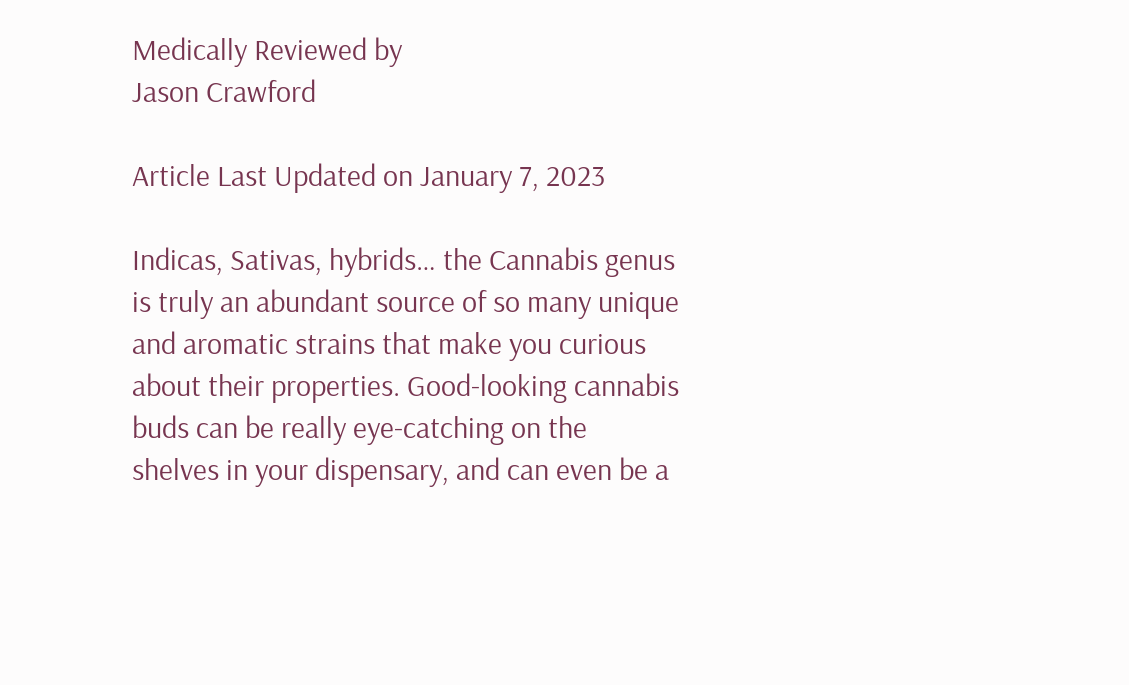Medically Reviewed by
Jason Crawford

Article Last Updated on January 7, 2023

Indicas, Sativas, hybrids… the Cannabis genus is truly an abundant source of so many unique and aromatic strains that make you curious about their properties. Good-looking cannabis buds can be really eye-catching on the shelves in your dispensary, and can even be a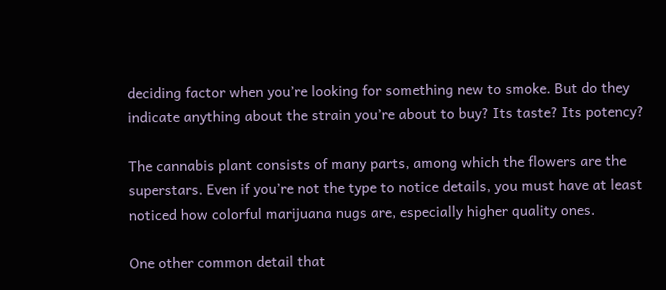deciding factor when you’re looking for something new to smoke. But do they indicate anything about the strain you’re about to buy? Its taste? Its potency?

The cannabis plant consists of many parts, among which the flowers are the superstars. Even if you’re not the type to notice details, you must have at least noticed how colorful marijuana nugs are, especially higher quality ones.

One other common detail that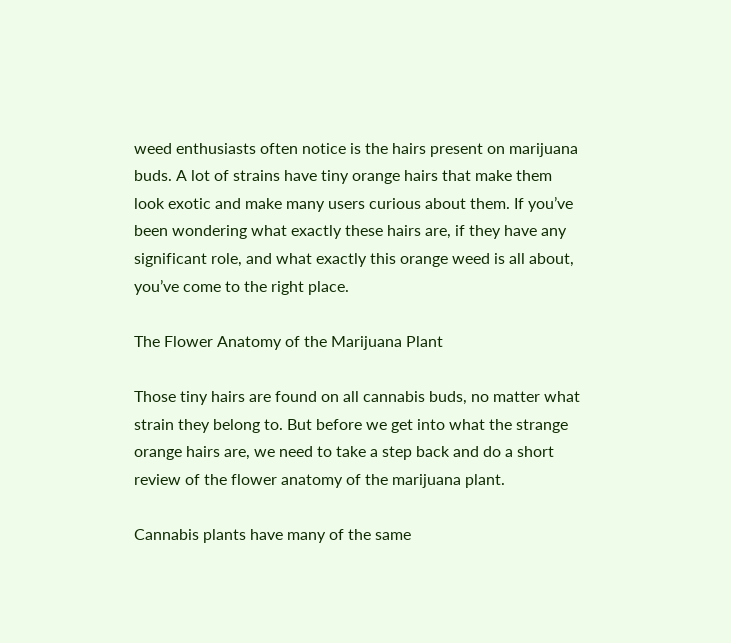weed enthusiasts often notice is the hairs present on marijuana buds. A lot of strains have tiny orange hairs that make them look exotic and make many users curious about them. If you’ve been wondering what exactly these hairs are, if they have any significant role, and what exactly this orange weed is all about, you’ve come to the right place.

The Flower Anatomy of the Marijuana Plant

Those tiny hairs are found on all cannabis buds, no matter what strain they belong to. But before we get into what the strange orange hairs are, we need to take a step back and do a short review of the flower anatomy of the marijuana plant.

Cannabis plants have many of the same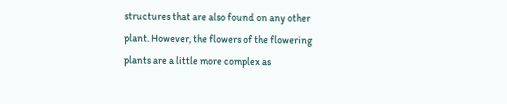structures that are also found on any other plant. However, the flowers of the flowering plants are a little more complex as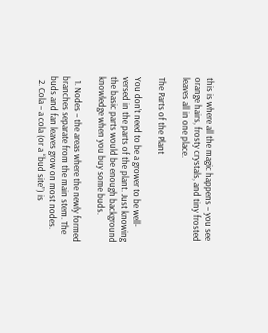this is where all the magic happens – you see orange hairs, frosty crystals, and tiny frosted leaves all in one place.

The Parts of the Plant

You don’t need to be a grower to be well-versed in the parts of the plant. Just knowing the basic parts would be enough background knowledge when you buy some buds.

  1. Nodes – the areas where the newly formed branches separate from the main stem. The buds and fan leaves grow on most nodes.
  2. Cola – a cola (or a “bud site”) is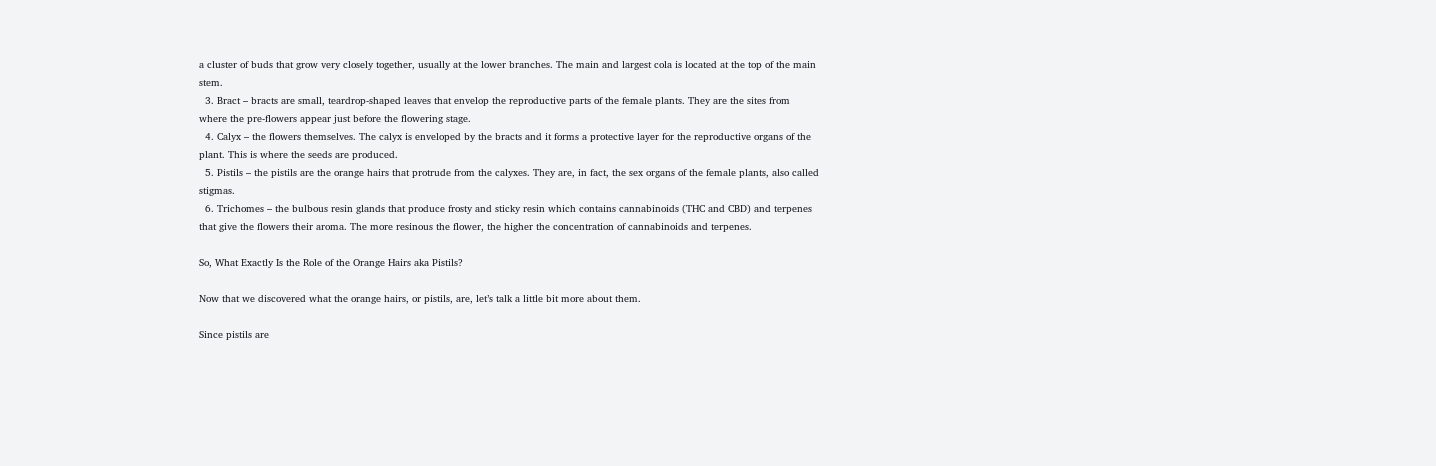a cluster of buds that grow very closely together, usually at the lower branches. The main and largest cola is located at the top of the main stem.
  3. Bract – bracts are small, teardrop-shaped leaves that envelop the reproductive parts of the female plants. They are the sites from where the pre-flowers appear just before the flowering stage.
  4. Calyx – the flowers themselves. The calyx is enveloped by the bracts and it forms a protective layer for the reproductive organs of the plant. This is where the seeds are produced.
  5. Pistils – the pistils are the orange hairs that protrude from the calyxes. They are, in fact, the sex organs of the female plants, also called stigmas.
  6. Trichomes – the bulbous resin glands that produce frosty and sticky resin which contains cannabinoids (THC and CBD) and terpenes that give the flowers their aroma. The more resinous the flower, the higher the concentration of cannabinoids and terpenes.

So, What Exactly Is the Role of the Orange Hairs aka Pistils?

Now that we discovered what the orange hairs, or pistils, are, let’s talk a little bit more about them.

Since pistils are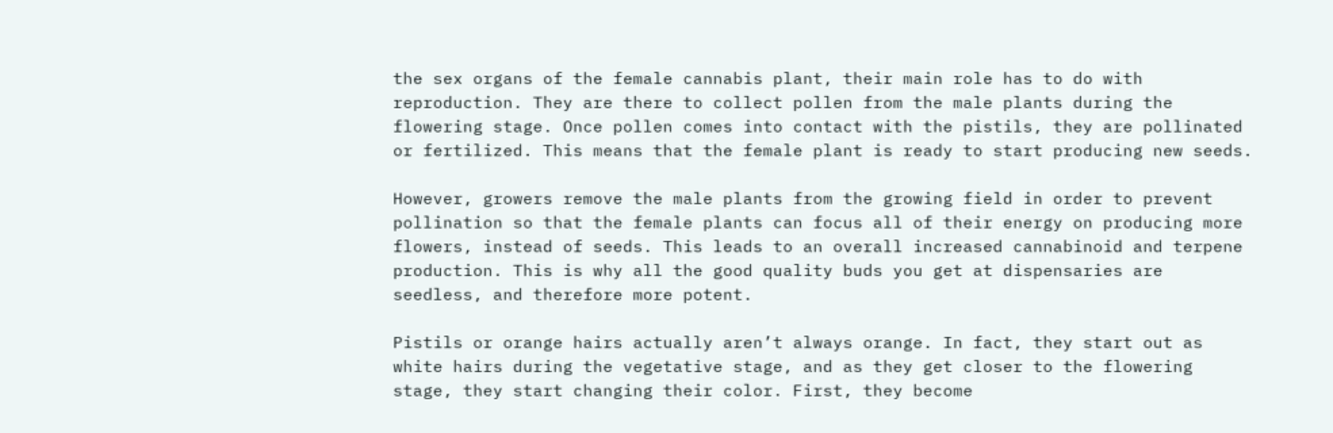the sex organs of the female cannabis plant, their main role has to do with reproduction. They are there to collect pollen from the male plants during the flowering stage. Once pollen comes into contact with the pistils, they are pollinated or fertilized. This means that the female plant is ready to start producing new seeds.

However, growers remove the male plants from the growing field in order to prevent pollination so that the female plants can focus all of their energy on producing more flowers, instead of seeds. This leads to an overall increased cannabinoid and terpene production. This is why all the good quality buds you get at dispensaries are seedless, and therefore more potent.

Pistils or orange hairs actually aren’t always orange. In fact, they start out as white hairs during the vegetative stage, and as they get closer to the flowering stage, they start changing their color. First, they become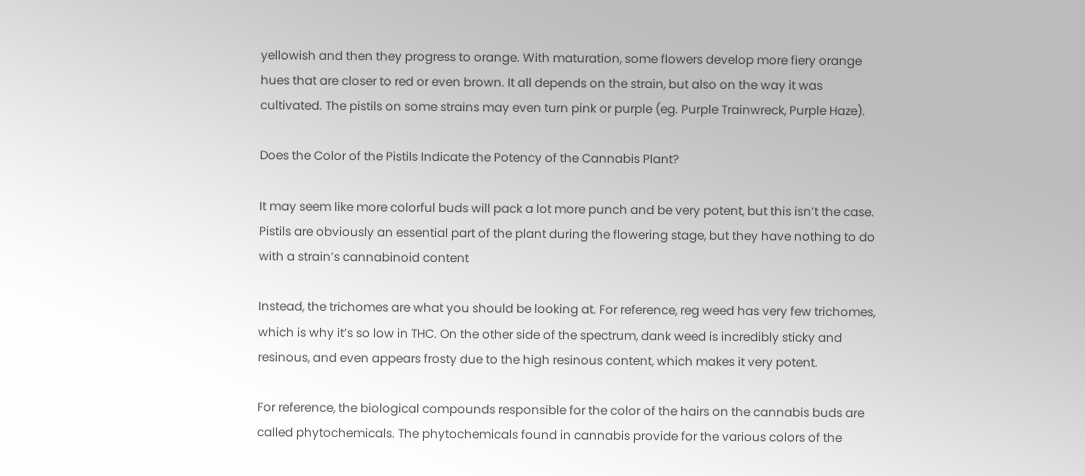yellowish and then they progress to orange. With maturation, some flowers develop more fiery orange hues that are closer to red or even brown. It all depends on the strain, but also on the way it was cultivated. The pistils on some strains may even turn pink or purple (eg. Purple Trainwreck, Purple Haze).

Does the Color of the Pistils Indicate the Potency of the Cannabis Plant?

It may seem like more colorful buds will pack a lot more punch and be very potent, but this isn’t the case. Pistils are obviously an essential part of the plant during the flowering stage, but they have nothing to do with a strain’s cannabinoid content

Instead, the trichomes are what you should be looking at. For reference, reg weed has very few trichomes, which is why it’s so low in THC. On the other side of the spectrum, dank weed is incredibly sticky and resinous, and even appears frosty due to the high resinous content, which makes it very potent.

For reference, the biological compounds responsible for the color of the hairs on the cannabis buds are called phytochemicals. The phytochemicals found in cannabis provide for the various colors of the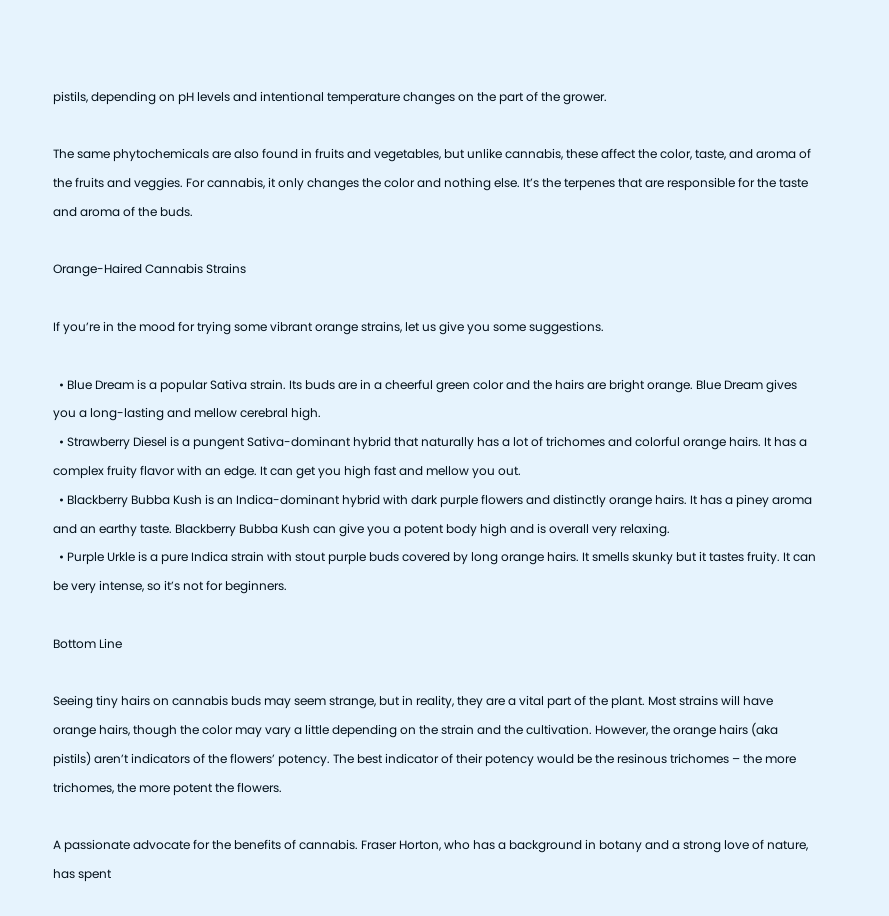pistils, depending on pH levels and intentional temperature changes on the part of the grower.

The same phytochemicals are also found in fruits and vegetables, but unlike cannabis, these affect the color, taste, and aroma of the fruits and veggies. For cannabis, it only changes the color and nothing else. It’s the terpenes that are responsible for the taste and aroma of the buds.

Orange-Haired Cannabis Strains

If you’re in the mood for trying some vibrant orange strains, let us give you some suggestions.

  • Blue Dream is a popular Sativa strain. Its buds are in a cheerful green color and the hairs are bright orange. Blue Dream gives you a long-lasting and mellow cerebral high.
  • Strawberry Diesel is a pungent Sativa-dominant hybrid that naturally has a lot of trichomes and colorful orange hairs. It has a complex fruity flavor with an edge. It can get you high fast and mellow you out.
  • Blackberry Bubba Kush is an Indica-dominant hybrid with dark purple flowers and distinctly orange hairs. It has a piney aroma and an earthy taste. Blackberry Bubba Kush can give you a potent body high and is overall very relaxing.
  • Purple Urkle is a pure Indica strain with stout purple buds covered by long orange hairs. It smells skunky but it tastes fruity. It can be very intense, so it’s not for beginners.

Bottom Line

Seeing tiny hairs on cannabis buds may seem strange, but in reality, they are a vital part of the plant. Most strains will have orange hairs, though the color may vary a little depending on the strain and the cultivation. However, the orange hairs (aka pistils) aren’t indicators of the flowers’ potency. The best indicator of their potency would be the resinous trichomes – the more trichomes, the more potent the flowers.

A passionate advocate for the benefits of cannabis. Fraser Horton, who has a background in botany and a strong love of nature, has spent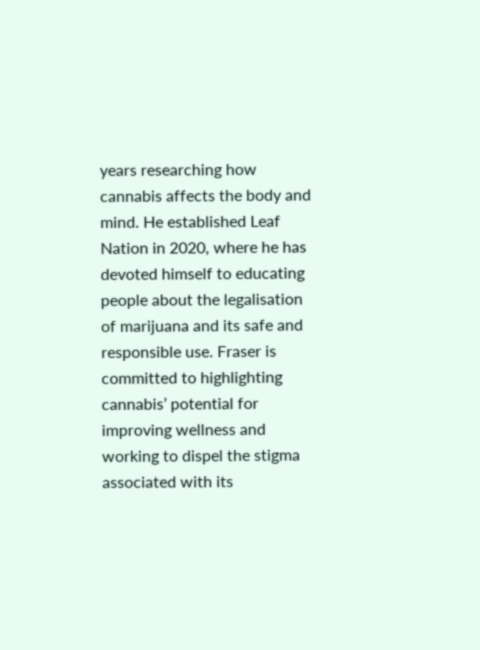years researching how cannabis affects the body and mind. He established Leaf Nation in 2020, where he has devoted himself to educating people about the legalisation of marijuana and its safe and responsible use. Fraser is committed to highlighting cannabis’ potential for improving wellness and working to dispel the stigma associated with its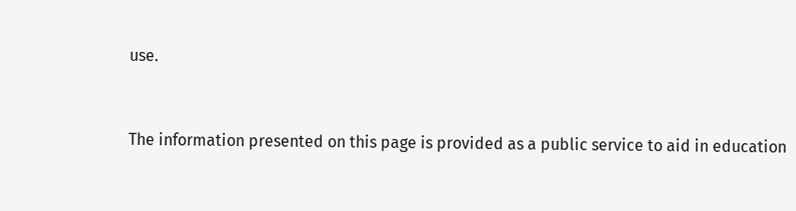use.


The information presented on this page is provided as a public service to aid in education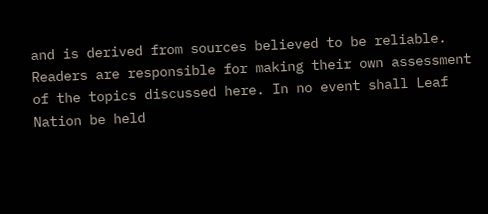and is derived from sources believed to be reliable. Readers are responsible for making their own assessment of the topics discussed here. In no event shall Leaf Nation be held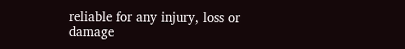reliable for any injury, loss or damage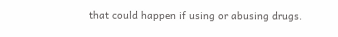that could happen if using or abusing drugs.